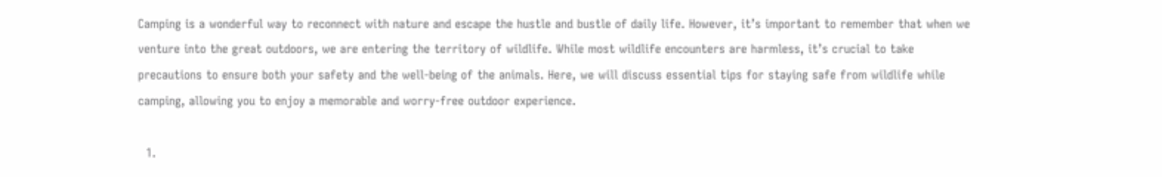Camping is a wonderful way to reconnect with nature and escape the hustle and bustle of daily life. However, it’s important to remember that when we venture into the great outdoors, we are entering the territory of wildlife. While most wildlife encounters are harmless, it’s crucial to take precautions to ensure both your safety and the well-being of the animals. Here, we will discuss essential tips for staying safe from wildlife while camping, allowing you to enjoy a memorable and worry-free outdoor experience.

  1.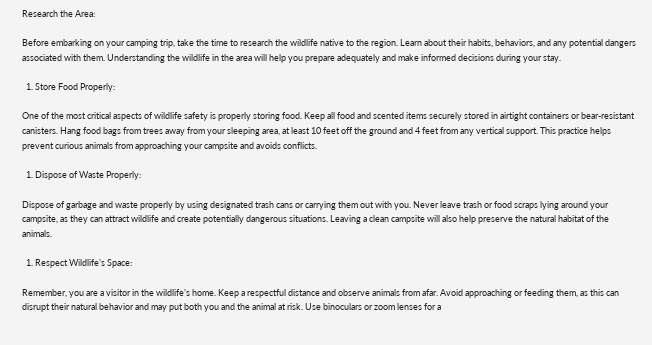Research the Area:

Before embarking on your camping trip, take the time to research the wildlife native to the region. Learn about their habits, behaviors, and any potential dangers associated with them. Understanding the wildlife in the area will help you prepare adequately and make informed decisions during your stay.

  1. Store Food Properly:

One of the most critical aspects of wildlife safety is properly storing food. Keep all food and scented items securely stored in airtight containers or bear-resistant canisters. Hang food bags from trees away from your sleeping area, at least 10 feet off the ground and 4 feet from any vertical support. This practice helps prevent curious animals from approaching your campsite and avoids conflicts.

  1. Dispose of Waste Properly:

Dispose of garbage and waste properly by using designated trash cans or carrying them out with you. Never leave trash or food scraps lying around your campsite, as they can attract wildlife and create potentially dangerous situations. Leaving a clean campsite will also help preserve the natural habitat of the animals.

  1. Respect Wildlife’s Space:

Remember, you are a visitor in the wildlife’s home. Keep a respectful distance and observe animals from afar. Avoid approaching or feeding them, as this can disrupt their natural behavior and may put both you and the animal at risk. Use binoculars or zoom lenses for a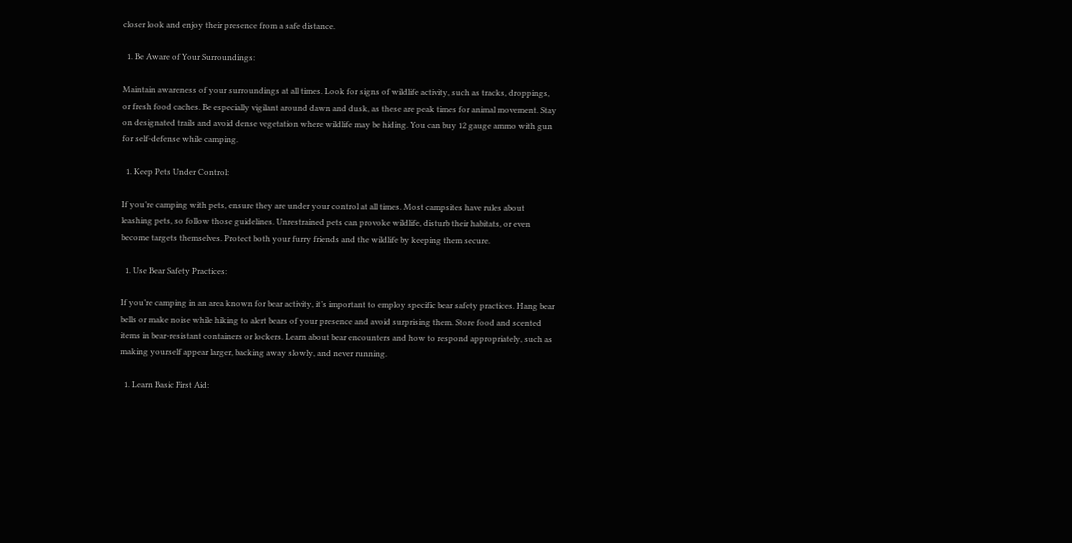closer look and enjoy their presence from a safe distance.

  1. Be Aware of Your Surroundings:

Maintain awareness of your surroundings at all times. Look for signs of wildlife activity, such as tracks, droppings, or fresh food caches. Be especially vigilant around dawn and dusk, as these are peak times for animal movement. Stay on designated trails and avoid dense vegetation where wildlife may be hiding. You can buy 12 gauge ammo with gun for self-defense while camping.

  1. Keep Pets Under Control:

If you’re camping with pets, ensure they are under your control at all times. Most campsites have rules about leashing pets, so follow those guidelines. Unrestrained pets can provoke wildlife, disturb their habitats, or even become targets themselves. Protect both your furry friends and the wildlife by keeping them secure.

  1. Use Bear Safety Practices:

If you’re camping in an area known for bear activity, it’s important to employ specific bear safety practices. Hang bear bells or make noise while hiking to alert bears of your presence and avoid surprising them. Store food and scented items in bear-resistant containers or lockers. Learn about bear encounters and how to respond appropriately, such as making yourself appear larger, backing away slowly, and never running.

  1. Learn Basic First Aid: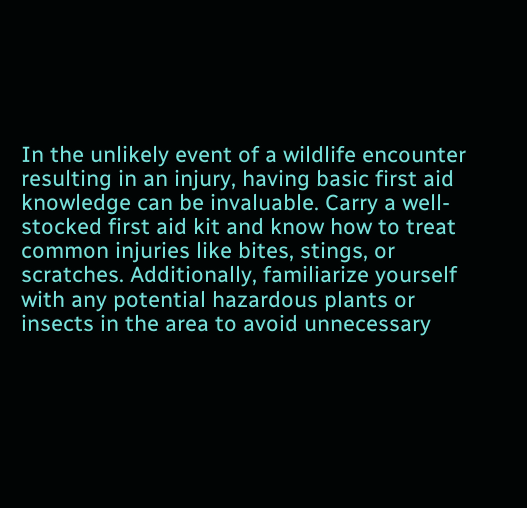In the unlikely event of a wildlife encounter resulting in an injury, having basic first aid knowledge can be invaluable. Carry a well-stocked first aid kit and know how to treat common injuries like bites, stings, or scratches. Additionally, familiarize yourself with any potential hazardous plants or insects in the area to avoid unnecessary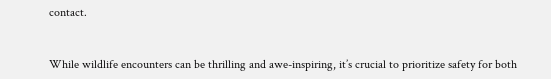contact.


While wildlife encounters can be thrilling and awe-inspiring, it’s crucial to prioritize safety for both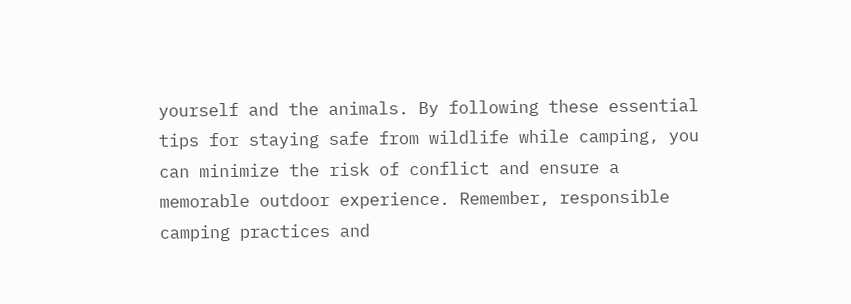yourself and the animals. By following these essential tips for staying safe from wildlife while camping, you can minimize the risk of conflict and ensure a memorable outdoor experience. Remember, responsible camping practices and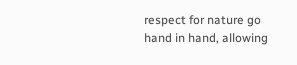respect for nature go hand in hand, allowing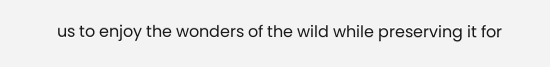us to enjoy the wonders of the wild while preserving it for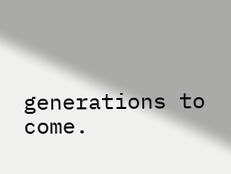generations to come.